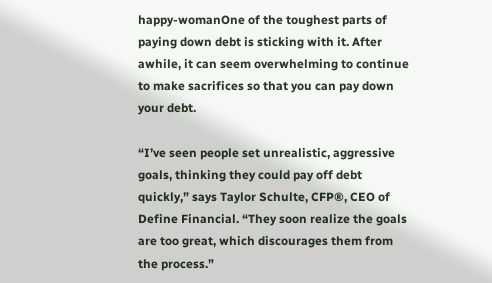happy-womanOne of the toughest parts of paying down debt is sticking with it. After awhile, it can seem overwhelming to continue to make sacrifices so that you can pay down your debt.

“I’ve seen people set unrealistic, aggressive goals, thinking they could pay off debt quickly,” says Taylor Schulte, CFP®, CEO of Define Financial. “They soon realize the goals are too great, which discourages them from the process.”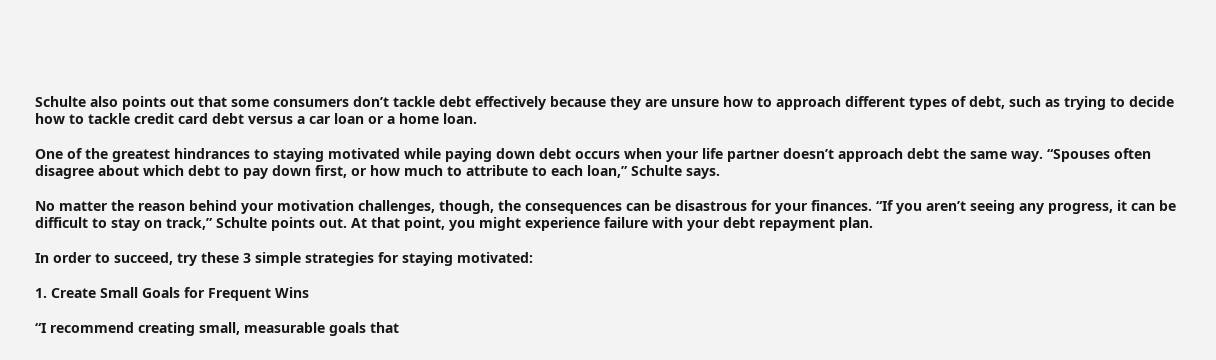Schulte also points out that some consumers don’t tackle debt effectively because they are unsure how to approach different types of debt, such as trying to decide how to tackle credit card debt versus a car loan or a home loan.

One of the greatest hindrances to staying motivated while paying down debt occurs when your life partner doesn’t approach debt the same way. “Spouses often disagree about which debt to pay down first, or how much to attribute to each loan,” Schulte says.

No matter the reason behind your motivation challenges, though, the consequences can be disastrous for your finances. “If you aren’t seeing any progress, it can be difficult to stay on track,” Schulte points out. At that point, you might experience failure with your debt repayment plan.

In order to succeed, try these 3 simple strategies for staying motivated:

1. Create Small Goals for Frequent Wins

“I recommend creating small, measurable goals that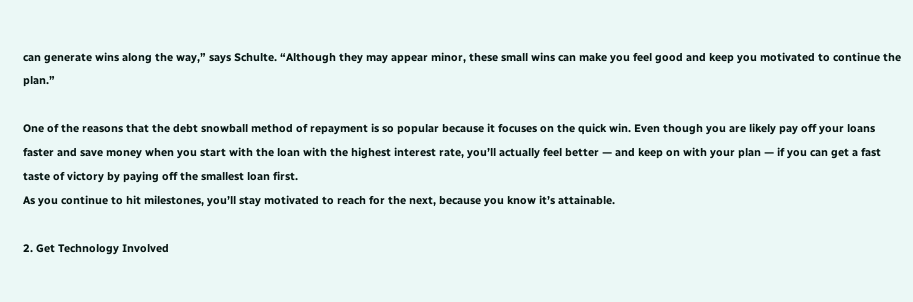can generate wins along the way,” says Schulte. “Although they may appear minor, these small wins can make you feel good and keep you motivated to continue the plan.”

One of the reasons that the debt snowball method of repayment is so popular because it focuses on the quick win. Even though you are likely pay off your loans faster and save money when you start with the loan with the highest interest rate, you’ll actually feel better — and keep on with your plan — if you can get a fast taste of victory by paying off the smallest loan first.
As you continue to hit milestones, you’ll stay motivated to reach for the next, because you know it’s attainable.

2. Get Technology Involved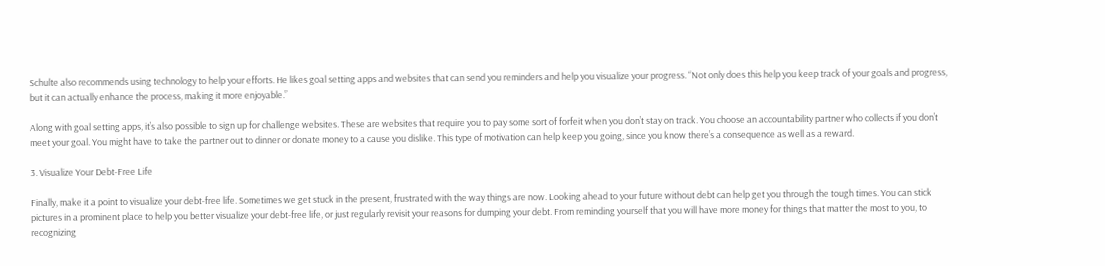Schulte also recommends using technology to help your efforts. He likes goal setting apps and websites that can send you reminders and help you visualize your progress. “Not only does this help you keep track of your goals and progress, but it can actually enhance the process, making it more enjoyable.”

Along with goal setting apps, it’s also possible to sign up for challenge websites. These are websites that require you to pay some sort of forfeit when you don’t stay on track. You choose an accountability partner who collects if you don’t meet your goal. You might have to take the partner out to dinner or donate money to a cause you dislike. This type of motivation can help keep you going, since you know there’s a consequence as well as a reward.

3. Visualize Your Debt-Free Life

Finally, make it a point to visualize your debt-free life. Sometimes we get stuck in the present, frustrated with the way things are now. Looking ahead to your future without debt can help get you through the tough times. You can stick pictures in a prominent place to help you better visualize your debt-free life, or just regularly revisit your reasons for dumping your debt. From reminding yourself that you will have more money for things that matter the most to you, to recognizing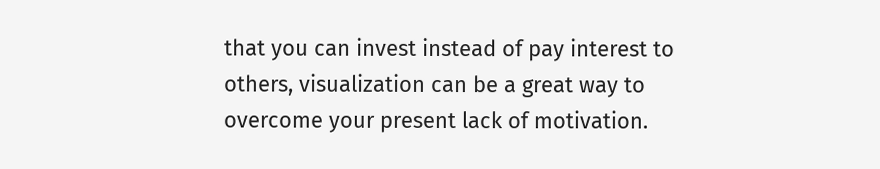that you can invest instead of pay interest to others, visualization can be a great way to overcome your present lack of motivation.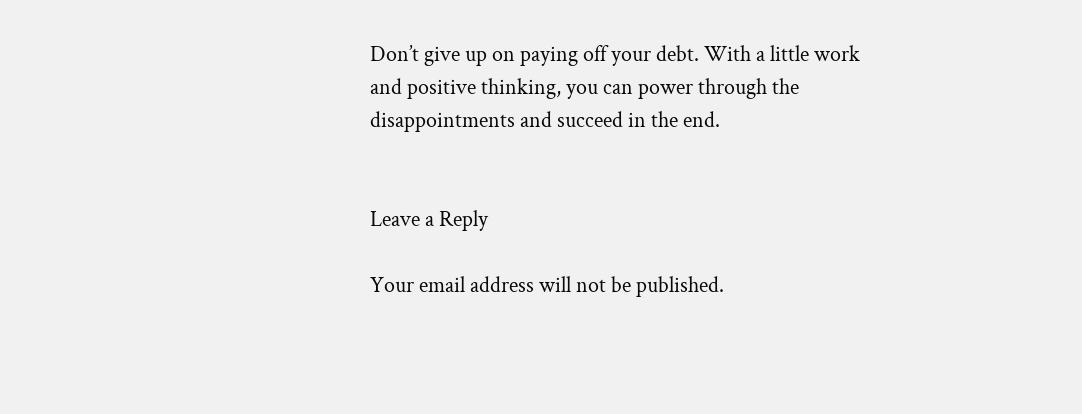Don’t give up on paying off your debt. With a little work and positive thinking, you can power through the disappointments and succeed in the end.


Leave a Reply

Your email address will not be published.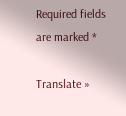Required fields are marked *

Translate »